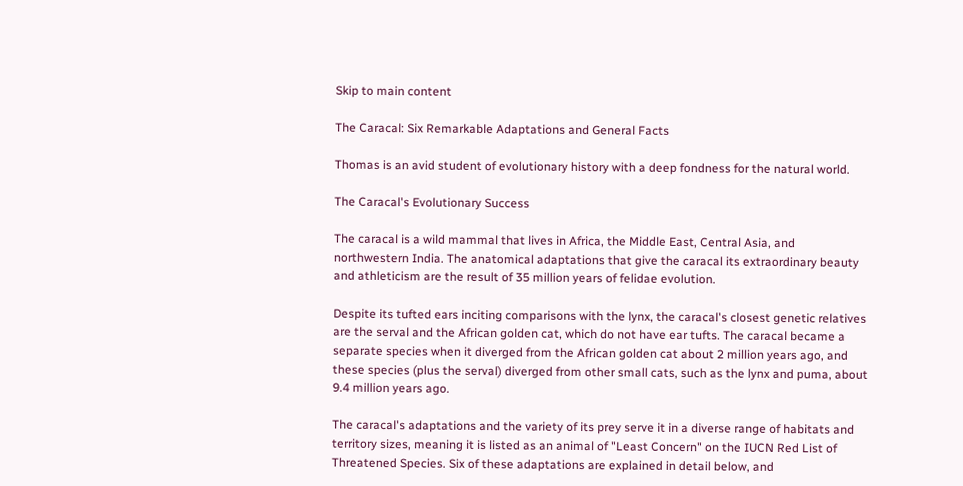Skip to main content

The Caracal: Six Remarkable Adaptations and General Facts

Thomas is an avid student of evolutionary history with a deep fondness for the natural world.

The Caracal's Evolutionary Success

The caracal is a wild mammal that lives in Africa, the Middle East, Central Asia, and northwestern India. The anatomical adaptations that give the caracal its extraordinary beauty and athleticism are the result of 35 million years of felidae evolution.

Despite its tufted ears inciting comparisons with the lynx, the caracal's closest genetic relatives are the serval and the African golden cat, which do not have ear tufts. The caracal became a separate species when it diverged from the African golden cat about 2 million years ago, and these species (plus the serval) diverged from other small cats, such as the lynx and puma, about 9.4 million years ago.

The caracal's adaptations and the variety of its prey serve it in a diverse range of habitats and territory sizes, meaning it is listed as an animal of "Least Concern" on the IUCN Red List of Threatened Species. Six of these adaptations are explained in detail below, and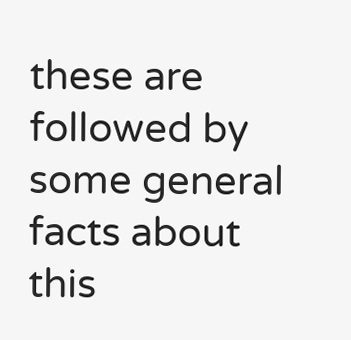these are followed by some general facts about this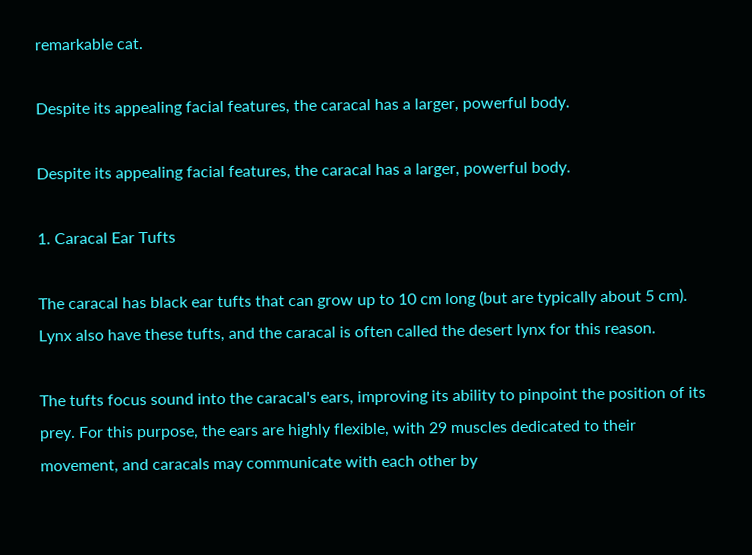remarkable cat.

Despite its appealing facial features, the caracal has a larger, powerful body.

Despite its appealing facial features, the caracal has a larger, powerful body.

1. Caracal Ear Tufts

The caracal has black ear tufts that can grow up to 10 cm long (but are typically about 5 cm). Lynx also have these tufts, and the caracal is often called the desert lynx for this reason.

The tufts focus sound into the caracal's ears, improving its ability to pinpoint the position of its prey. For this purpose, the ears are highly flexible, with 29 muscles dedicated to their movement, and caracals may communicate with each other by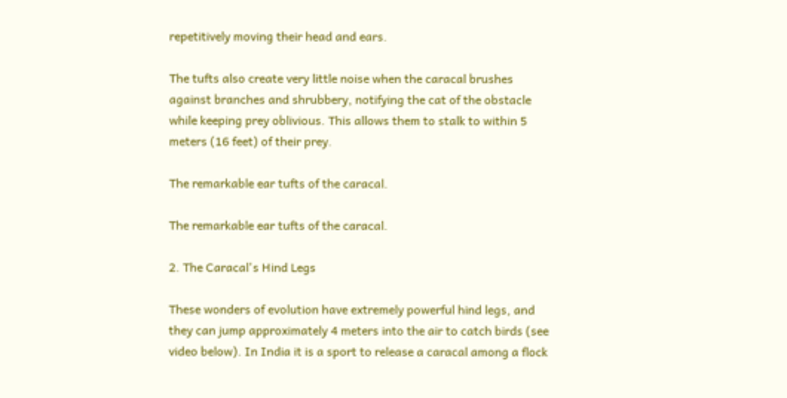repetitively moving their head and ears.

The tufts also create very little noise when the caracal brushes against branches and shrubbery, notifying the cat of the obstacle while keeping prey oblivious. This allows them to stalk to within 5 meters (16 feet) of their prey.

The remarkable ear tufts of the caracal.

The remarkable ear tufts of the caracal.

2. The Caracal's Hind Legs

These wonders of evolution have extremely powerful hind legs, and they can jump approximately 4 meters into the air to catch birds (see video below). In India it is a sport to release a caracal among a flock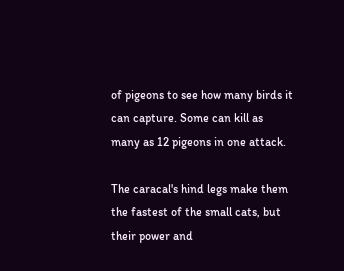of pigeons to see how many birds it can capture. Some can kill as many as 12 pigeons in one attack.

The caracal's hind legs make them the fastest of the small cats, but their power and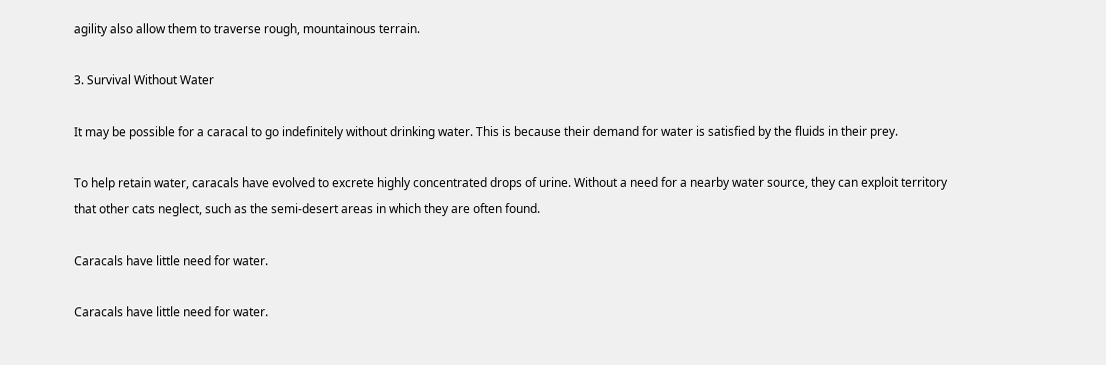agility also allow them to traverse rough, mountainous terrain.

3. Survival Without Water

It may be possible for a caracal to go indefinitely without drinking water. This is because their demand for water is satisfied by the fluids in their prey.

To help retain water, caracals have evolved to excrete highly concentrated drops of urine. Without a need for a nearby water source, they can exploit territory that other cats neglect, such as the semi-desert areas in which they are often found.

Caracals have little need for water.

Caracals have little need for water.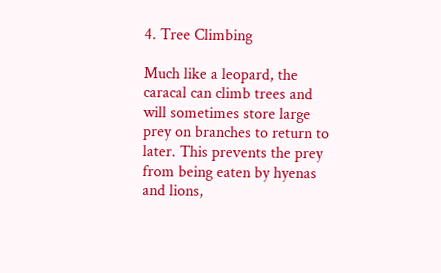4. Tree Climbing

Much like a leopard, the caracal can climb trees and will sometimes store large prey on branches to return to later. This prevents the prey from being eaten by hyenas and lions,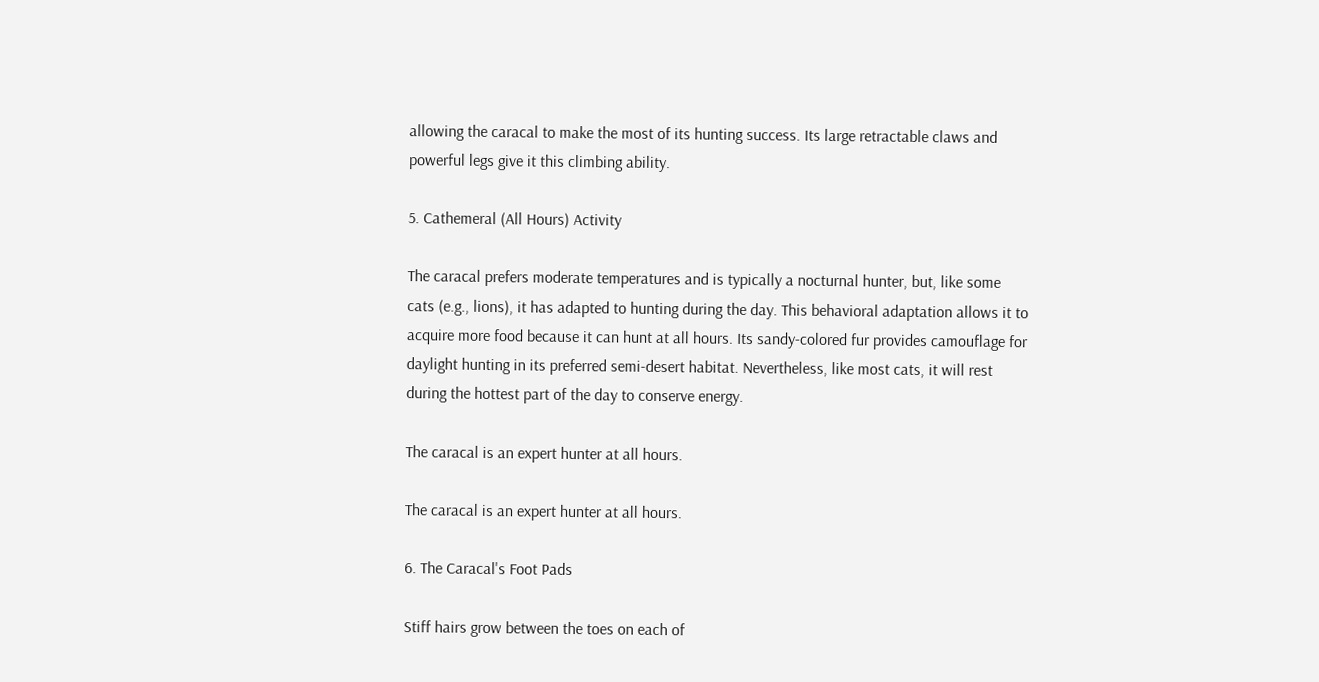allowing the caracal to make the most of its hunting success. Its large retractable claws and powerful legs give it this climbing ability.

5. Cathemeral (All Hours) Activity

The caracal prefers moderate temperatures and is typically a nocturnal hunter, but, like some cats (e.g., lions), it has adapted to hunting during the day. This behavioral adaptation allows it to acquire more food because it can hunt at all hours. Its sandy-colored fur provides camouflage for daylight hunting in its preferred semi-desert habitat. Nevertheless, like most cats, it will rest during the hottest part of the day to conserve energy.

The caracal is an expert hunter at all hours.

The caracal is an expert hunter at all hours.

6. The Caracal's Foot Pads

Stiff hairs grow between the toes on each of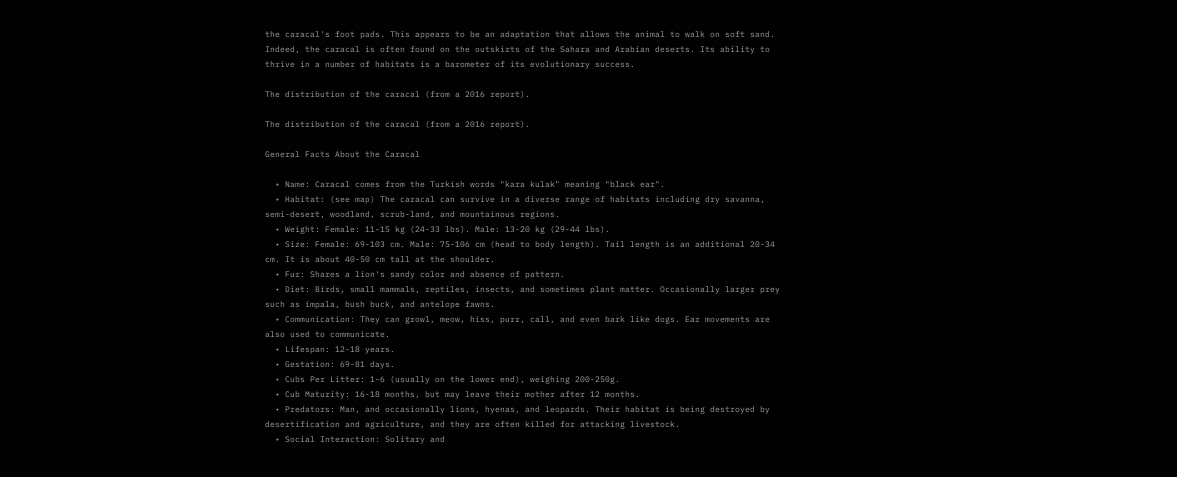the caracal's foot pads. This appears to be an adaptation that allows the animal to walk on soft sand. Indeed, the caracal is often found on the outskirts of the Sahara and Arabian deserts. Its ability to thrive in a number of habitats is a barometer of its evolutionary success.

The distribution of the caracal (from a 2016 report).

The distribution of the caracal (from a 2016 report).

General Facts About the Caracal

  • Name: Caracal comes from the Turkish words "kara kulak" meaning "black ear".
  • Habitat: (see map) The caracal can survive in a diverse range of habitats including dry savanna, semi-desert, woodland, scrub-land, and mountainous regions.
  • Weight: Female: 11-15 kg (24-33 lbs). Male: 13-20 kg (29-44 lbs).
  • Size: Female: 69-103 cm. Male: 75-106 cm (head to body length). Tail length is an additional 20-34 cm. It is about 40-50 cm tall at the shoulder.
  • Fur: Shares a lion's sandy color and absence of pattern.
  • Diet: Birds, small mammals, reptiles, insects, and sometimes plant matter. Occasionally larger prey such as impala, bush buck, and antelope fawns.
  • Communication: They can growl, meow, hiss, purr, call, and even bark like dogs. Ear movements are also used to communicate.
  • Lifespan: 12-18 years.
  • Gestation: 69-81 days.
  • Cubs Per Litter: 1-6 (usually on the lower end), weighing 200-250g.
  • Cub Maturity: 16-18 months, but may leave their mother after 12 months.
  • Predators: Man, and occasionally lions, hyenas, and leopards. Their habitat is being destroyed by desertification and agriculture, and they are often killed for attacking livestock.
  • Social Interaction: Solitary and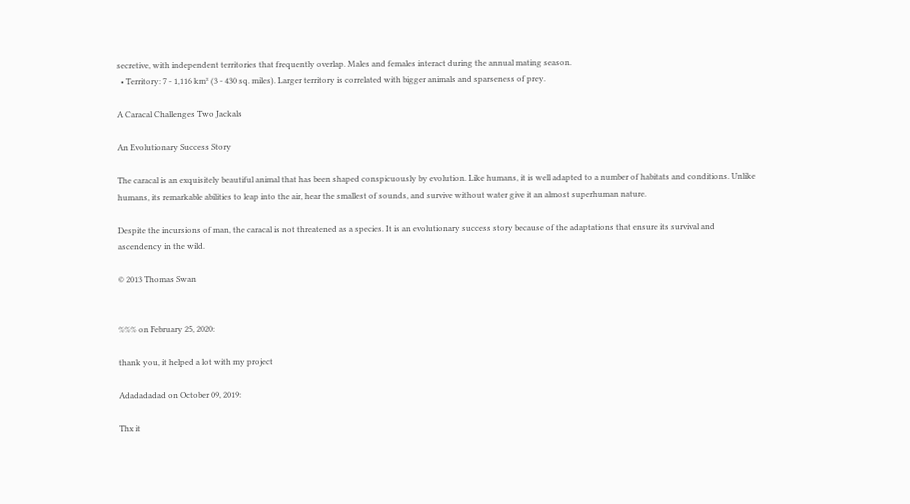secretive, with independent territories that frequently overlap. Males and females interact during the annual mating season.
  • Territory: 7 - 1,116 km² (3 - 430 sq. miles). Larger territory is correlated with bigger animals and sparseness of prey.

A Caracal Challenges Two Jackals

An Evolutionary Success Story

The caracal is an exquisitely beautiful animal that has been shaped conspicuously by evolution. Like humans, it is well adapted to a number of habitats and conditions. Unlike humans, its remarkable abilities to leap into the air, hear the smallest of sounds, and survive without water give it an almost superhuman nature.

Despite the incursions of man, the caracal is not threatened as a species. It is an evolutionary success story because of the adaptations that ensure its survival and ascendency in the wild.

© 2013 Thomas Swan


%%% on February 25, 2020:

thank you, it helped a lot with my project

Adadadadad on October 09, 2019:

Thx it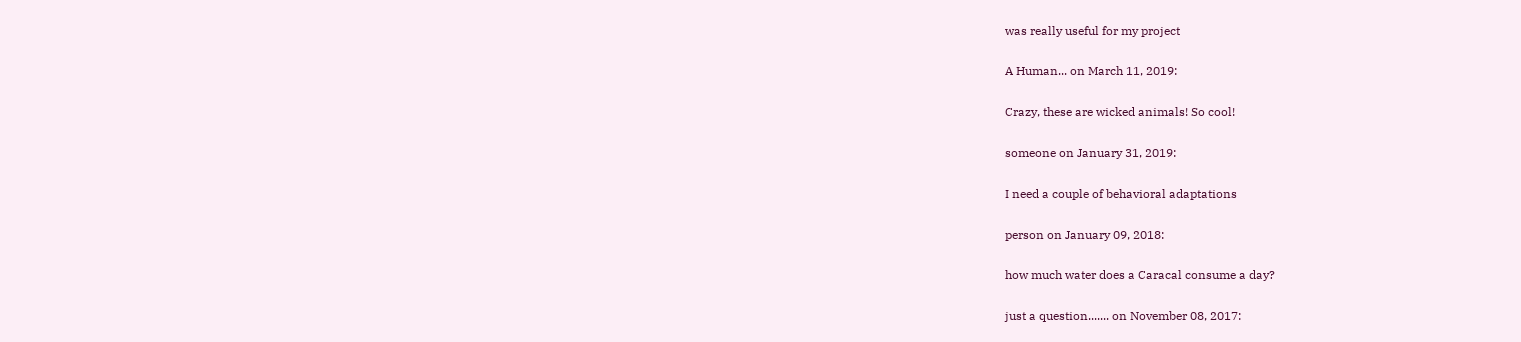was really useful for my project

A Human... on March 11, 2019:

Crazy, these are wicked animals! So cool!

someone on January 31, 2019:

I need a couple of behavioral adaptations

person on January 09, 2018:

how much water does a Caracal consume a day?

just a question....... on November 08, 2017: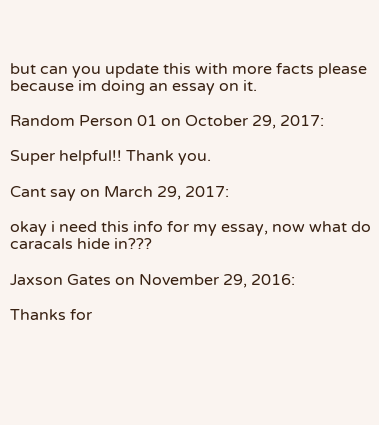but can you update this with more facts please because im doing an essay on it.

Random Person 01 on October 29, 2017:

Super helpful!! Thank you.

Cant say on March 29, 2017:

okay i need this info for my essay, now what do caracals hide in???

Jaxson Gates on November 29, 2016:

Thanks for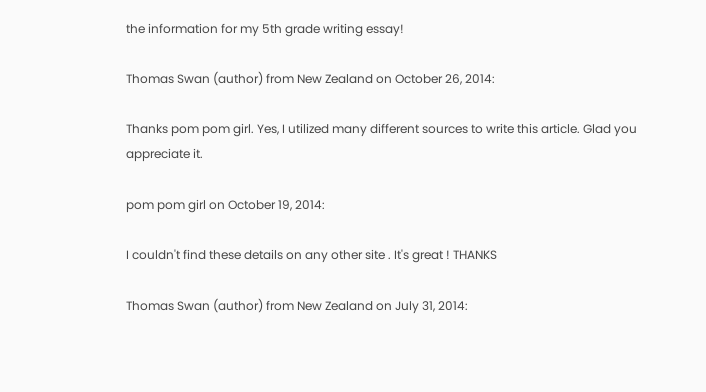the information for my 5th grade writing essay!

Thomas Swan (author) from New Zealand on October 26, 2014:

Thanks pom pom girl. Yes, I utilized many different sources to write this article. Glad you appreciate it.

pom pom girl on October 19, 2014:

I couldn't find these details on any other site . It's great ! THANKS

Thomas Swan (author) from New Zealand on July 31, 2014: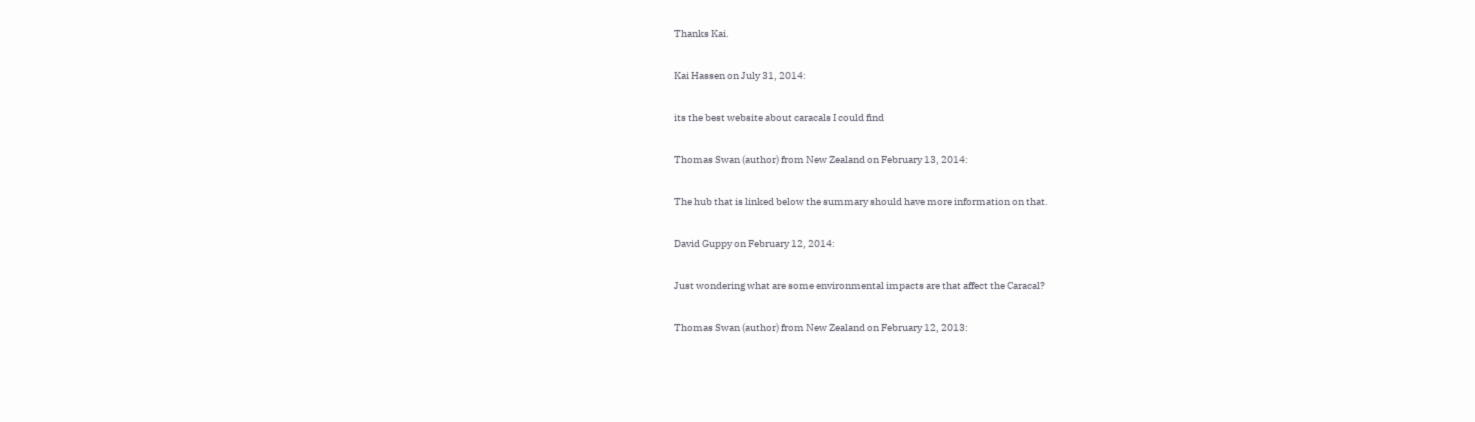Thanks Kai.

Kai Hassen on July 31, 2014:

its the best website about caracals I could find

Thomas Swan (author) from New Zealand on February 13, 2014:

The hub that is linked below the summary should have more information on that.

David Guppy on February 12, 2014:

Just wondering what are some environmental impacts are that affect the Caracal?

Thomas Swan (author) from New Zealand on February 12, 2013: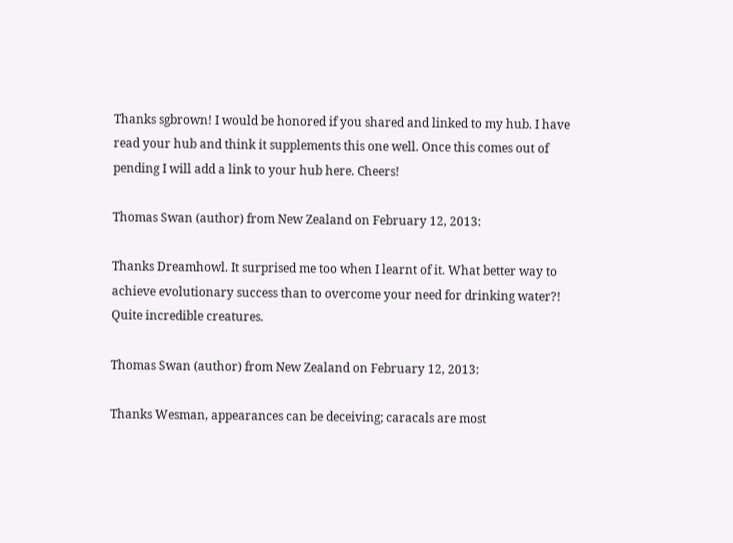Thanks sgbrown! I would be honored if you shared and linked to my hub. I have read your hub and think it supplements this one well. Once this comes out of pending I will add a link to your hub here. Cheers!

Thomas Swan (author) from New Zealand on February 12, 2013:

Thanks Dreamhowl. It surprised me too when I learnt of it. What better way to achieve evolutionary success than to overcome your need for drinking water?! Quite incredible creatures.

Thomas Swan (author) from New Zealand on February 12, 2013:

Thanks Wesman, appearances can be deceiving; caracals are most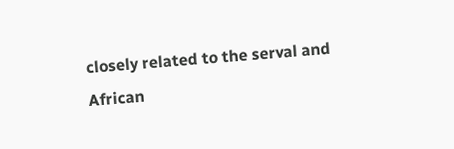closely related to the serval and African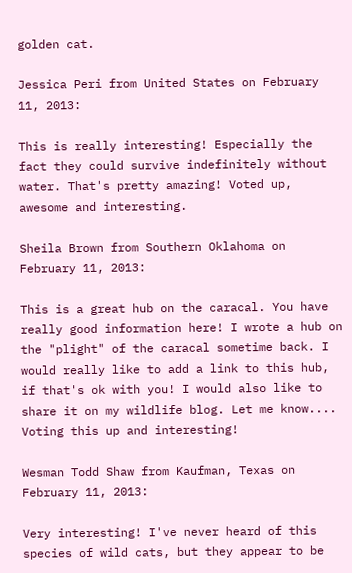golden cat.

Jessica Peri from United States on February 11, 2013:

This is really interesting! Especially the fact they could survive indefinitely without water. That's pretty amazing! Voted up, awesome and interesting.

Sheila Brown from Southern Oklahoma on February 11, 2013:

This is a great hub on the caracal. You have really good information here! I wrote a hub on the "plight" of the caracal sometime back. I would really like to add a link to this hub, if that's ok with you! I would also like to share it on my wildlife blog. Let me know.... Voting this up and interesting!

Wesman Todd Shaw from Kaufman, Texas on February 11, 2013:

Very interesting! I've never heard of this species of wild cats, but they appear to be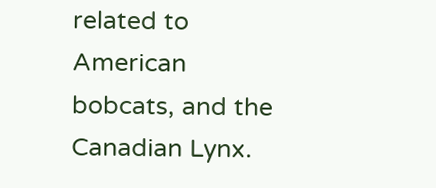related to American bobcats, and the Canadian Lynx.